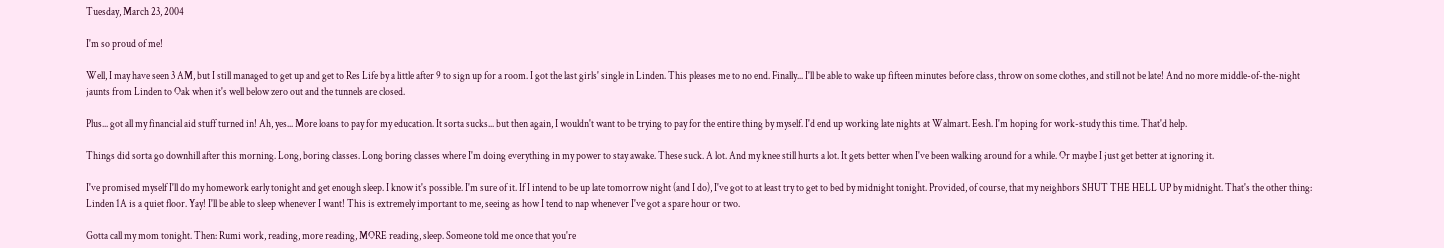Tuesday, March 23, 2004

I'm so proud of me!

Well, I may have seen 3 AM, but I still managed to get up and get to Res Life by a little after 9 to sign up for a room. I got the last girls' single in Linden. This pleases me to no end. Finally... I'll be able to wake up fifteen minutes before class, throw on some clothes, and still not be late! And no more middle-of-the-night jaunts from Linden to Oak when it's well below zero out and the tunnels are closed.

Plus... got all my financial aid stuff turned in! Ah, yes... More loans to pay for my education. It sorta sucks... but then again, I wouldn't want to be trying to pay for the entire thing by myself. I'd end up working late nights at Walmart. Eesh. I'm hoping for work-study this time. That'd help.

Things did sorta go downhill after this morning. Long, boring classes. Long boring classes where I'm doing everything in my power to stay awake. These suck. A lot. And my knee still hurts a lot. It gets better when I've been walking around for a while. Or maybe I just get better at ignoring it.

I've promised myself I'll do my homework early tonight and get enough sleep. I know it's possible. I'm sure of it. If I intend to be up late tomorrow night (and I do), I've got to at least try to get to bed by midnight tonight. Provided, of course, that my neighbors SHUT THE HELL UP by midnight. That's the other thing: Linden 1A is a quiet floor. Yay! I'll be able to sleep whenever I want! This is extremely important to me, seeing as how I tend to nap whenever I've got a spare hour or two.

Gotta call my mom tonight. Then: Rumi work, reading, more reading, MORE reading, sleep. Someone told me once that you're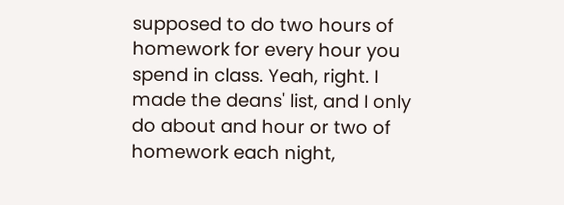supposed to do two hours of homework for every hour you spend in class. Yeah, right. I made the deans' list, and I only do about and hour or two of homework each night,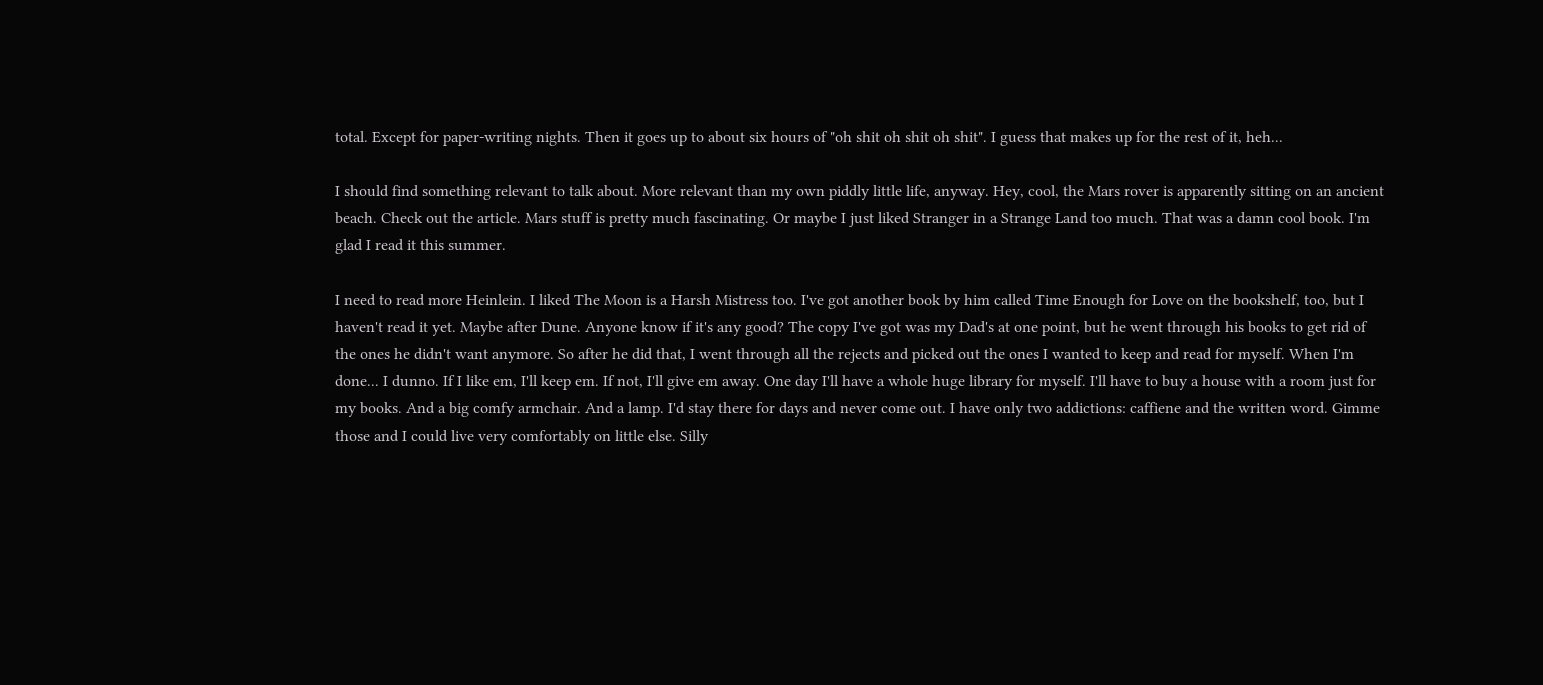total. Except for paper-writing nights. Then it goes up to about six hours of "oh shit oh shit oh shit". I guess that makes up for the rest of it, heh...

I should find something relevant to talk about. More relevant than my own piddly little life, anyway. Hey, cool, the Mars rover is apparently sitting on an ancient beach. Check out the article. Mars stuff is pretty much fascinating. Or maybe I just liked Stranger in a Strange Land too much. That was a damn cool book. I'm glad I read it this summer.

I need to read more Heinlein. I liked The Moon is a Harsh Mistress too. I've got another book by him called Time Enough for Love on the bookshelf, too, but I haven't read it yet. Maybe after Dune. Anyone know if it's any good? The copy I've got was my Dad's at one point, but he went through his books to get rid of the ones he didn't want anymore. So after he did that, I went through all the rejects and picked out the ones I wanted to keep and read for myself. When I'm done... I dunno. If I like em, I'll keep em. If not, I'll give em away. One day I'll have a whole huge library for myself. I'll have to buy a house with a room just for my books. And a big comfy armchair. And a lamp. I'd stay there for days and never come out. I have only two addictions: caffiene and the written word. Gimme those and I could live very comfortably on little else. Silly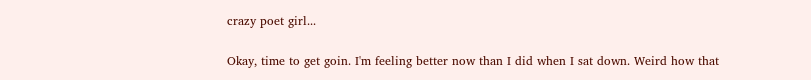crazy poet girl...

Okay, time to get goin. I'm feeling better now than I did when I sat down. Weird how that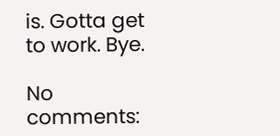is. Gotta get to work. Bye.

No comments: